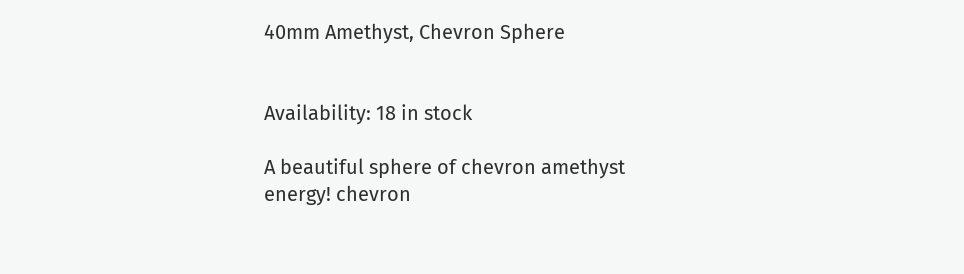40mm Amethyst, Chevron Sphere


Availability: 18 in stock

A beautiful sphere of chevron amethyst energy! chevron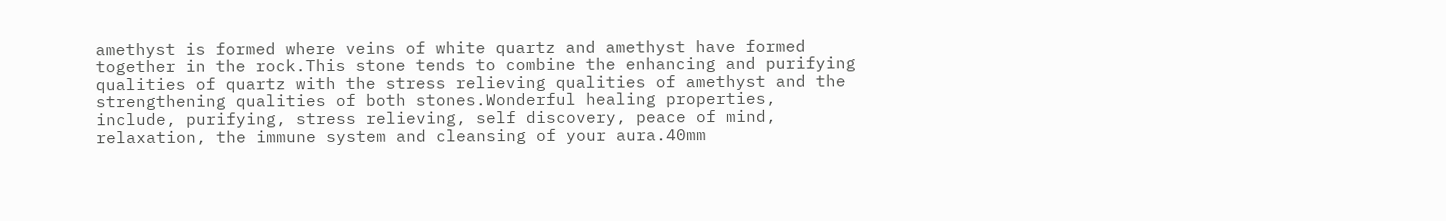amethyst is formed where veins of white quartz and amethyst have formed together in the rock.This stone tends to combine the enhancing and purifying qualities of quartz with the stress relieving qualities of amethyst and the strengthening qualities of both stones.Wonderful healing properties, include, purifying, stress relieving, self discovery, peace of mind, relaxation, the immune system and cleansing of your aura.40mm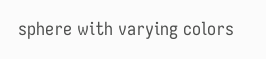sphere with varying colors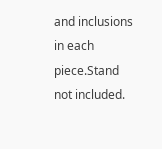and inclusions in each piece.Stand not included.